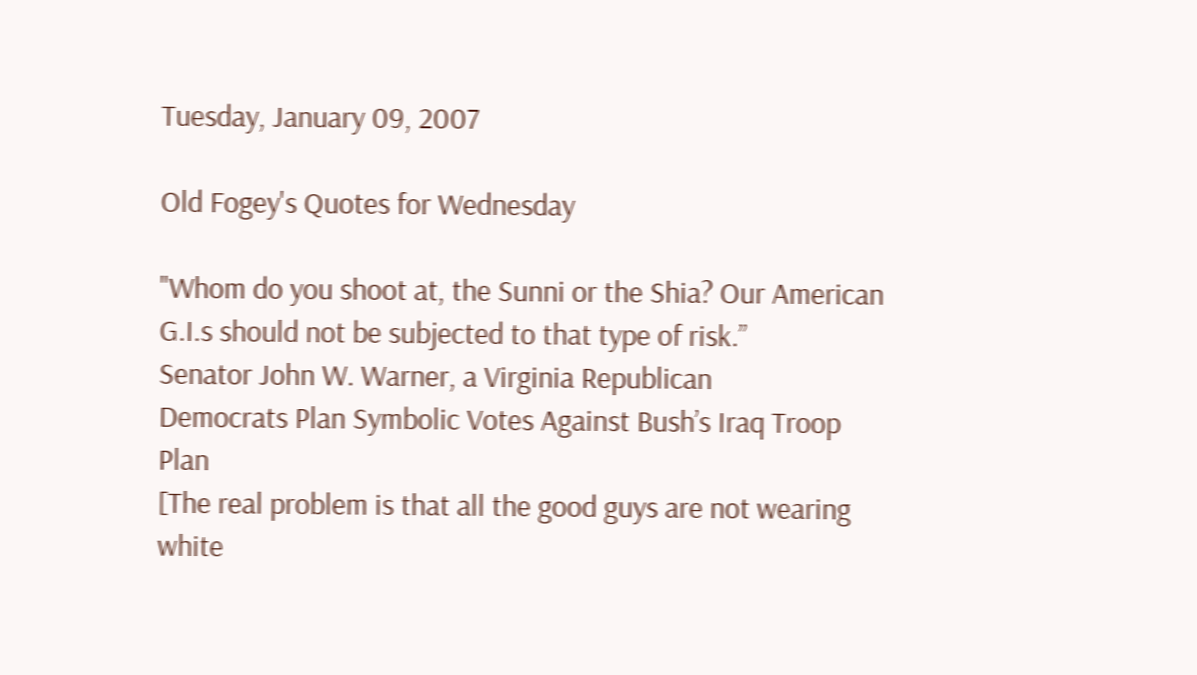Tuesday, January 09, 2007

Old Fogey's Quotes for Wednesday

"Whom do you shoot at, the Sunni or the Shia? Our American G.I.s should not be subjected to that type of risk.”
Senator John W. Warner, a Virginia Republican
Democrats Plan Symbolic Votes Against Bush’s Iraq Troop Plan
[The real problem is that all the good guys are not wearing white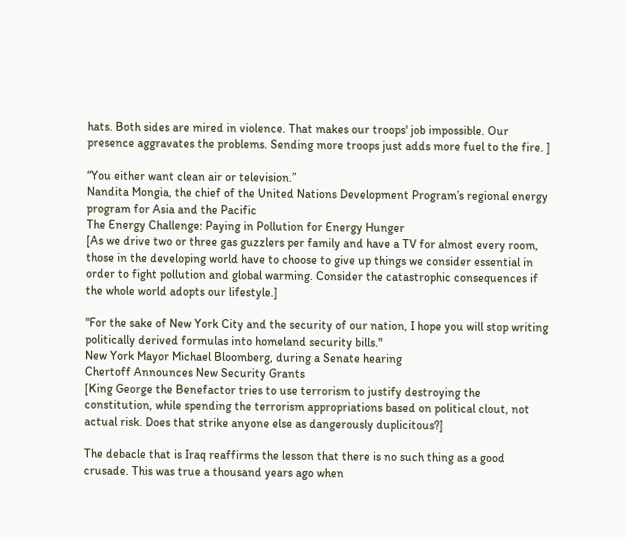hats. Both sides are mired in violence. That makes our troops' job impossible. Our presence aggravates the problems. Sending more troops just adds more fuel to the fire. ]

“You either want clean air or television.”
Nandita Mongia, the chief of the United Nations Development Program’s regional energy program for Asia and the Pacific
The Energy Challenge: Paying in Pollution for Energy Hunger
[As we drive two or three gas guzzlers per family and have a TV for almost every room, those in the developing world have to choose to give up things we consider essential in order to fight pollution and global warming. Consider the catastrophic consequences if the whole world adopts our lifestyle.]

"For the sake of New York City and the security of our nation, I hope you will stop writing politically derived formulas into homeland security bills."
New York Mayor Michael Bloomberg, during a Senate hearing
Chertoff Announces New Security Grants
[King George the Benefactor tries to use terrorism to justify destroying the constitution, while spending the terrorism appropriations based on political clout, not actual risk. Does that strike anyone else as dangerously duplicitous?]

The debacle that is Iraq reaffirms the lesson that there is no such thing as a good crusade. This was true a thousand years ago when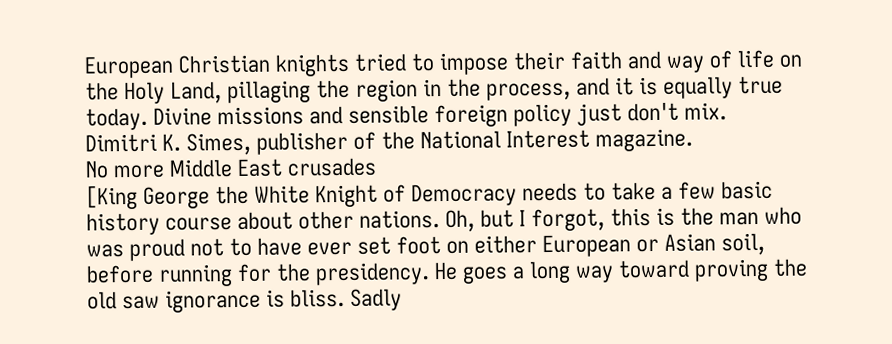European Christian knights tried to impose their faith and way of life on the Holy Land, pillaging the region in the process, and it is equally true today. Divine missions and sensible foreign policy just don't mix.
Dimitri K. Simes, publisher of the National Interest magazine.
No more Middle East crusades
[King George the White Knight of Democracy needs to take a few basic history course about other nations. Oh, but I forgot, this is the man who was proud not to have ever set foot on either European or Asian soil, before running for the presidency. He goes a long way toward proving the old saw ignorance is bliss. Sadly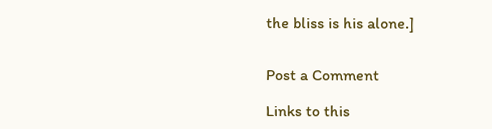the bliss is his alone.]


Post a Comment

Links to this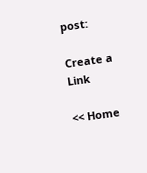post:

Create a Link

<< Home